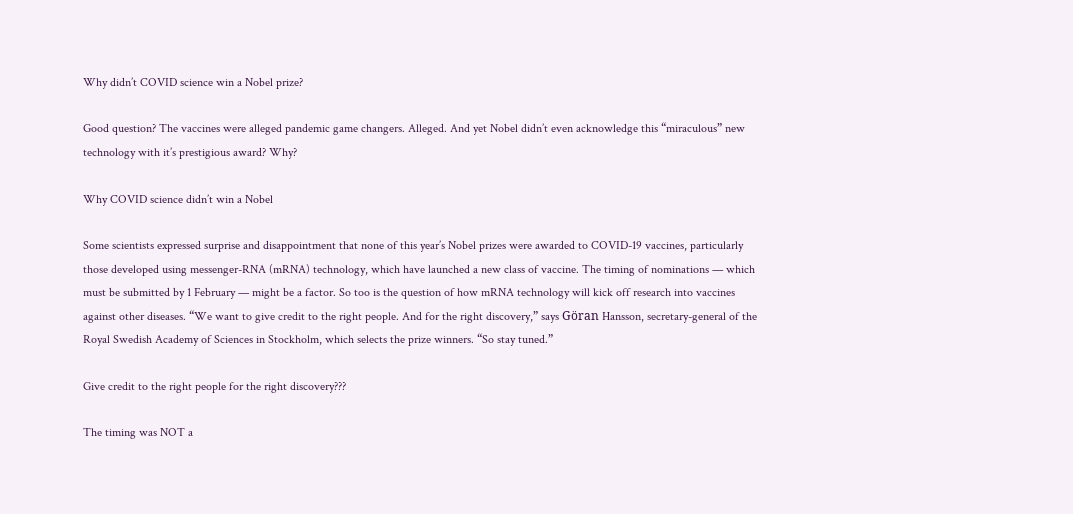Why didn’t COVID science win a Nobel prize?

Good question? The vaccines were alleged pandemic game changers. Alleged. And yet Nobel didn’t even acknowledge this “miraculous” new technology with it’s prestigious award? Why?

Why COVID science didn’t win a Nobel

Some scientists expressed surprise and disappointment that none of this year’s Nobel prizes were awarded to COVID-19 vaccines, particularly those developed using messenger-RNA (mRNA) technology, which have launched a new class of vaccine. The timing of nominations — which must be submitted by 1 February — might be a factor. So too is the question of how mRNA technology will kick off research into vaccines against other diseases. “We want to give credit to the right people. And for the right discovery,” says Göran Hansson, secretary-general of the Royal Swedish Academy of Sciences in Stockholm, which selects the prize winners. “So stay tuned.”

Give credit to the right people for the right discovery???

The timing was NOT a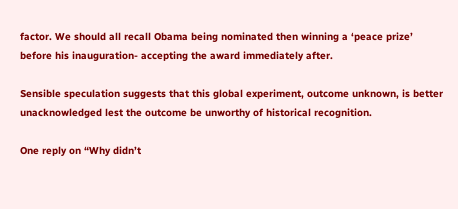factor. We should all recall Obama being nominated then winning a ‘peace prize’ before his inauguration- accepting the award immediately after.

Sensible speculation suggests that this global experiment, outcome unknown, is better unacknowledged lest the outcome be unworthy of historical recognition.

One reply on “Why didn’t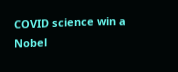COVID science win a Nobel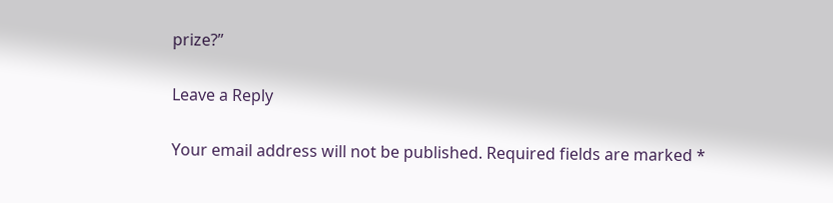prize?”

Leave a Reply

Your email address will not be published. Required fields are marked *